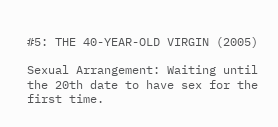#5: THE 40-YEAR-OLD VIRGIN (2005)

Sexual Arrangement: Waiting until the 20th date to have sex for the first time.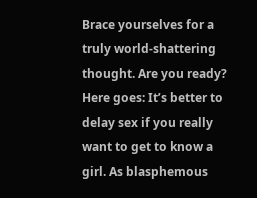Brace yourselves for a truly world-shattering thought. Are you ready? Here goes: It’s better to delay sex if you really want to get to know a girl. As blasphemous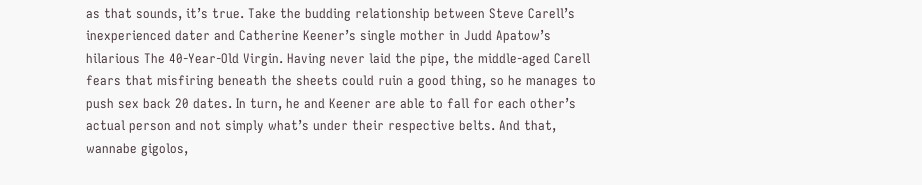as that sounds, it’s true. Take the budding relationship between Steve Carell’s inexperienced dater and Catherine Keener’s single mother in Judd Apatow’s hilarious The 40-Year-Old Virgin. Having never laid the pipe, the middle-aged Carell fears that misfiring beneath the sheets could ruin a good thing, so he manages to push sex back 20 dates. In turn, he and Keener are able to fall for each other’s actual person and not simply what’s under their respective belts. And that, wannabe gigolos,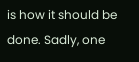is how it should be done. Sadly, one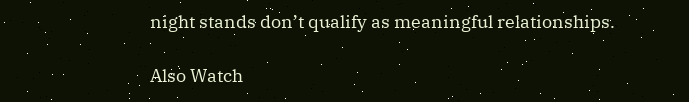night stands don’t qualify as meaningful relationships.

Also Watch